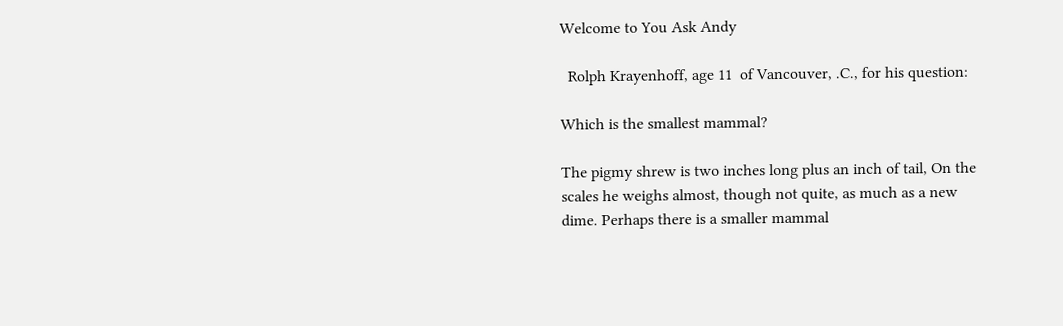Welcome to You Ask Andy

  Rolph Krayenhoff, age 11  of Vancouver, .C., for his question:

Which is the smallest mammal?

The pigmy shrew is two inches long plus an inch of tail, On the scales he weighs almost, though not quite, as much as a new dime. Perhaps there is a smaller mammal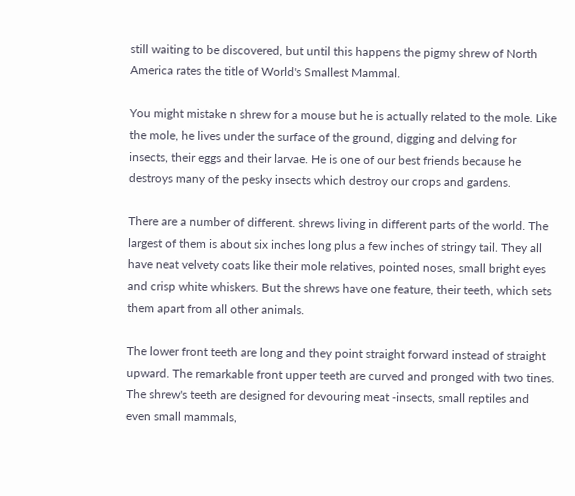still waiting to be discovered, but until this happens the pigmy shrew of North America rates the title of World's Smallest Mammal.

You might mistake n shrew for a mouse but he is actually related to the mole. Like the mole, he lives under the surface of the ground, digging and delving for insects, their eggs and their larvae. He is one of our best friends because he destroys many of the pesky insects which destroy our crops and gardens.

There are a number of different. shrews living in different parts of the world. The largest of them is about six inches long plus a few inches of stringy tail. They all have neat velvety coats like their mole relatives, pointed noses, small bright eyes and crisp white whiskers. But the shrews have one feature, their teeth, which sets them apart from all other animals.

The lower front teeth are long and they point straight forward instead of straight upward. The remarkable front upper teeth are curved and pronged with two tines. The shrew's teeth are designed for devouring meat ‑insects, small reptiles and even small mammals,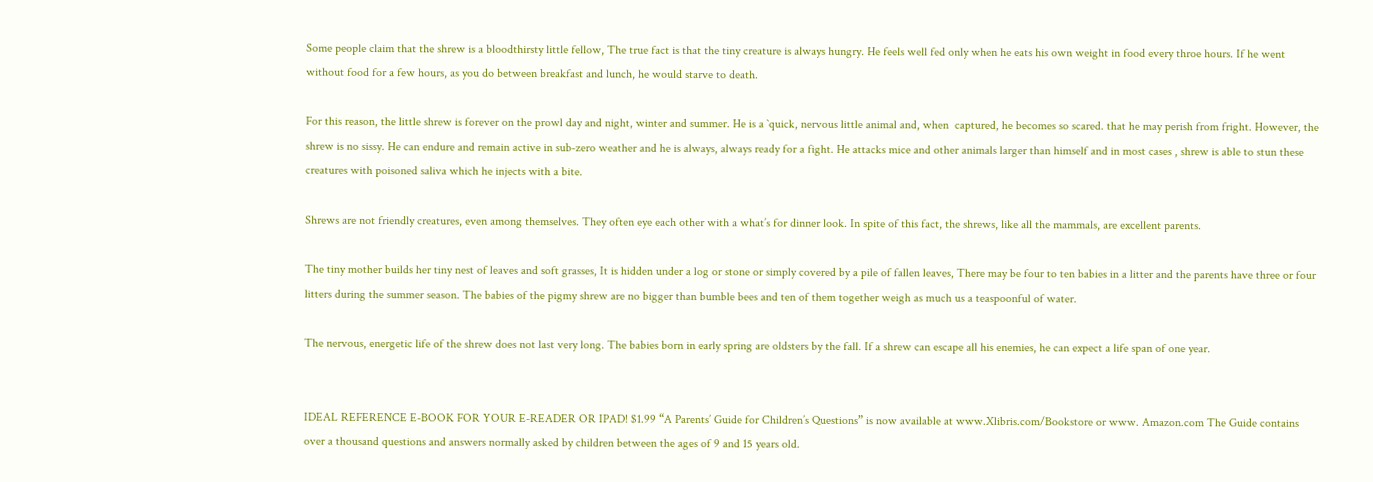Some people claim that the shrew is a bloodthirsty little fellow, The true fact is that the tiny creature is always hungry. He feels well fed only when he eats his own weight in food every throe hours. If he went without food for a few hours, as you do between breakfast and lunch, he would starve to death.

For this reason, the little shrew is forever on the prowl day and night, winter and summer. He is a `quick, nervous little animal and, when  captured, he becomes so scared. that he may perish from fright. However, the shrew is no sissy. He can endure and remain active in sub‑zero weather and he is always, always ready for a fight. He attacks mice and other animals larger than himself and in most cases , shrew is able to stun these creatures with poisoned saliva which he injects with a bite.

Shrews are not friendly creatures, even among themselves. They often eye each other with a what’s for dinner look. In spite of this fact, the shrews, like all the mammals, are excellent parents.

The tiny mother builds her tiny nest of leaves and soft grasses, It is hidden under a log or stone or simply covered by a pile of fallen leaves, There may be four to ten babies in a litter and the parents have three or four litters during the summer season. The babies of the pigmy shrew are no bigger than bumble bees and ten of them together weigh as much us a teaspoonful of water.

The nervous, energetic life of the shrew does not last very long. The babies born in early spring are oldsters by the fall. If a shrew can escape all his enemies, he can expect a life span of one year.


IDEAL REFERENCE E-BOOK FOR YOUR E-READER OR IPAD! $1.99 “A Parents’ Guide for Children’s Questions” is now available at www.Xlibris.com/Bookstore or www. Amazon.com The Guide contains over a thousand questions and answers normally asked by children between the ages of 9 and 15 years old.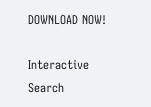DOWNLOAD NOW!

Interactive Search